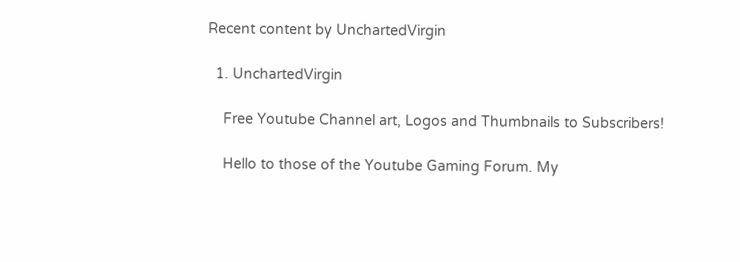Recent content by UnchartedVirgin

  1. UnchartedVirgin

    Free Youtube Channel art, Logos and Thumbnails to Subscribers!

    Hello to those of the Youtube Gaming Forum. My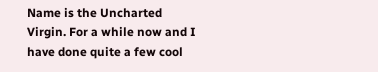Name is the Uncharted Virgin. For a while now and I have done quite a few cool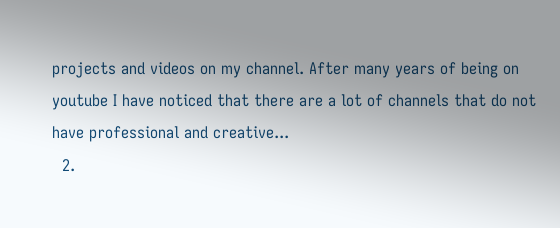projects and videos on my channel. After many years of being on youtube I have noticed that there are a lot of channels that do not have professional and creative...
  2.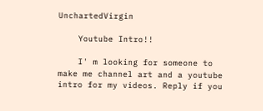UnchartedVirgin

    Youtube Intro!!

    I' m looking for someone to make me channel art and a youtube intro for my videos. Reply if you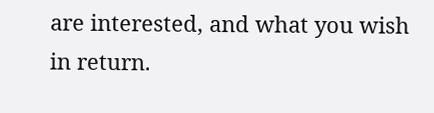are interested, and what you wish in return.